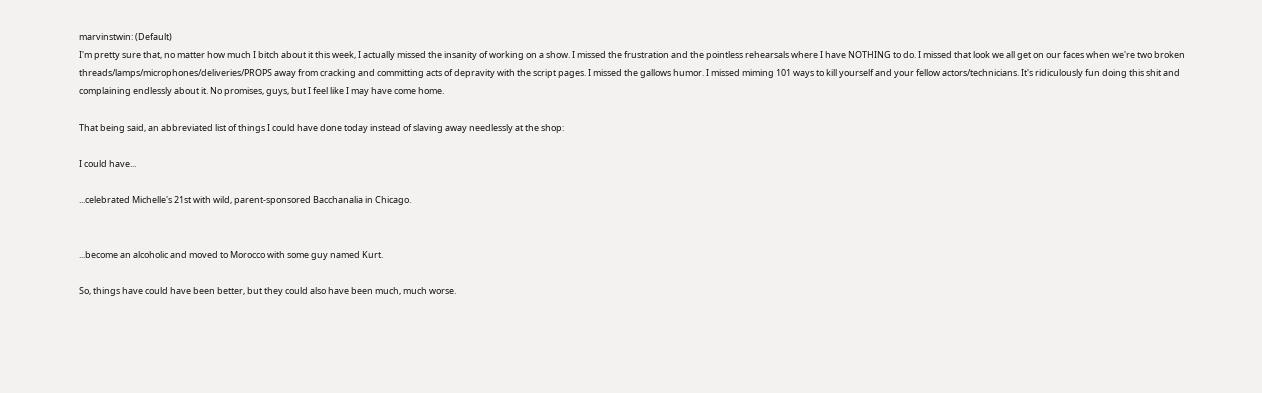marvinstwin: (Default)
I'm pretty sure that, no matter how much I bitch about it this week, I actually missed the insanity of working on a show. I missed the frustration and the pointless rehearsals where I have NOTHING to do. I missed that look we all get on our faces when we're two broken threads/lamps/microphones/deliveries/PROPS away from cracking and committing acts of depravity with the script pages. I missed the gallows humor. I missed miming 101 ways to kill yourself and your fellow actors/technicians. It's ridiculously fun doing this shit and complaining endlessly about it. No promises, guys, but I feel like I may have come home.

That being said, an abbreviated list of things I could have done today instead of slaving away needlessly at the shop:

I could have...

...celebrated Michelle's 21st with wild, parent-sponsored Bacchanalia in Chicago.


...become an alcoholic and moved to Morocco with some guy named Kurt.

So, things have could have been better, but they could also have been much, much worse.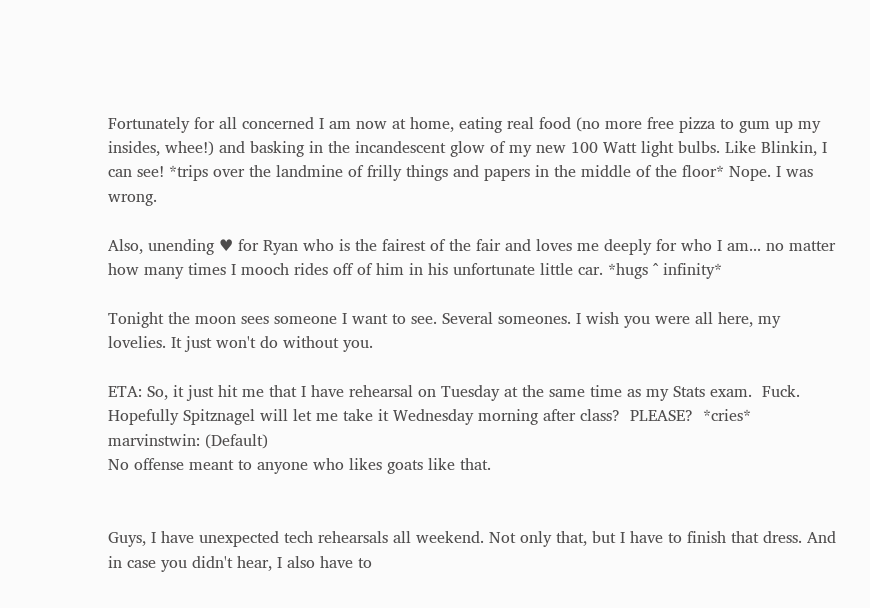Fortunately for all concerned I am now at home, eating real food (no more free pizza to gum up my insides, whee!) and basking in the incandescent glow of my new 100 Watt light bulbs. Like Blinkin, I can see! *trips over the landmine of frilly things and papers in the middle of the floor* Nope. I was wrong.

Also, unending ♥ for Ryan who is the fairest of the fair and loves me deeply for who I am... no matter how many times I mooch rides off of him in his unfortunate little car. *hugs ^ infinity*

Tonight the moon sees someone I want to see. Several someones. I wish you were all here, my lovelies. It just won't do without you.

ETA: So, it just hit me that I have rehearsal on Tuesday at the same time as my Stats exam.  Fuck.  Hopefully Spitznagel will let me take it Wednesday morning after class?  PLEASE?  *cries*
marvinstwin: (Default)
No offense meant to anyone who likes goats like that.


Guys, I have unexpected tech rehearsals all weekend. Not only that, but I have to finish that dress. And in case you didn't hear, I also have to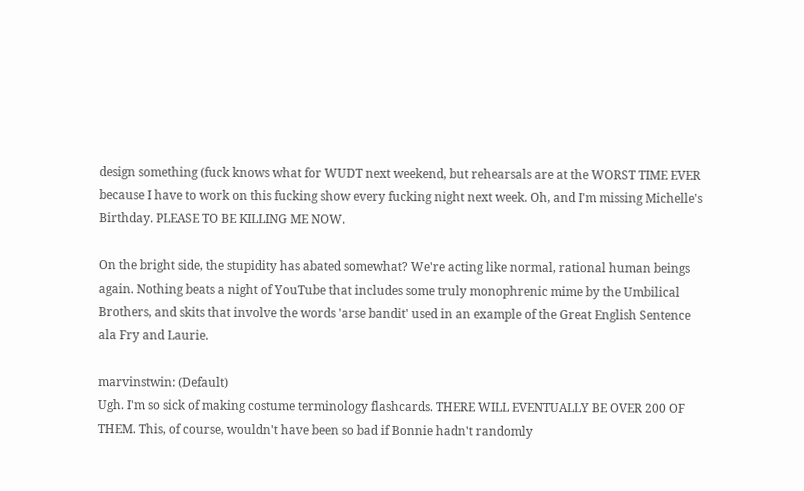design something (fuck knows what for WUDT next weekend, but rehearsals are at the WORST TIME EVER because I have to work on this fucking show every fucking night next week. Oh, and I'm missing Michelle's Birthday. PLEASE TO BE KILLING ME NOW.

On the bright side, the stupidity has abated somewhat? We're acting like normal, rational human beings again. Nothing beats a night of YouTube that includes some truly monophrenic mime by the Umbilical Brothers, and skits that involve the words 'arse bandit' used in an example of the Great English Sentence ala Fry and Laurie.

marvinstwin: (Default)
Ugh. I'm so sick of making costume terminology flashcards. THERE WILL EVENTUALLY BE OVER 200 OF THEM. This, of course, wouldn't have been so bad if Bonnie hadn't randomly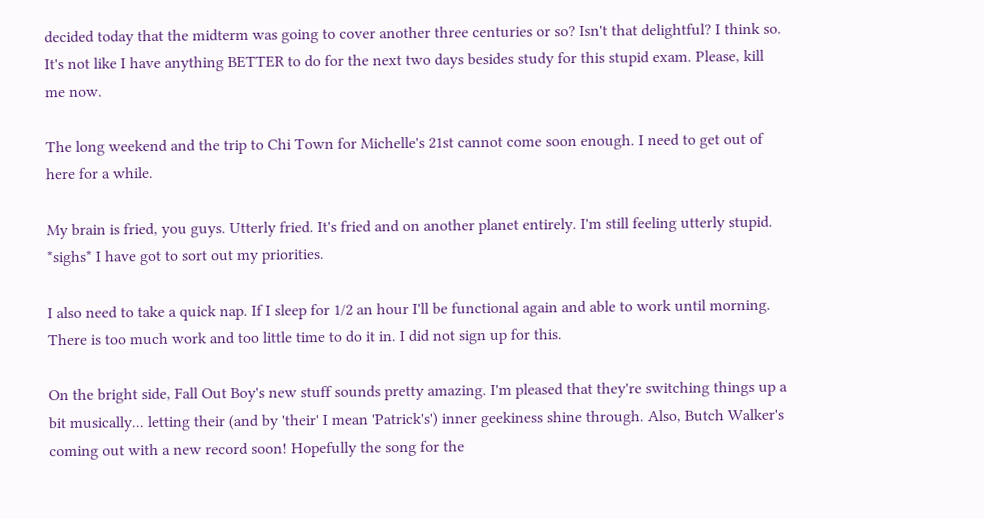decided today that the midterm was going to cover another three centuries or so? Isn't that delightful? I think so. It's not like I have anything BETTER to do for the next two days besides study for this stupid exam. Please, kill me now.

The long weekend and the trip to Chi Town for Michelle's 21st cannot come soon enough. I need to get out of here for a while.

My brain is fried, you guys. Utterly fried. It's fried and on another planet entirely. I'm still feeling utterly stupid. *sighs* I have got to sort out my priorities.

I also need to take a quick nap. If I sleep for 1/2 an hour I'll be functional again and able to work until morning. There is too much work and too little time to do it in. I did not sign up for this.

On the bright side, Fall Out Boy's new stuff sounds pretty amazing. I'm pleased that they're switching things up a bit musically... letting their (and by 'their' I mean 'Patrick's') inner geekiness shine through. Also, Butch Walker's coming out with a new record soon! Hopefully the song for the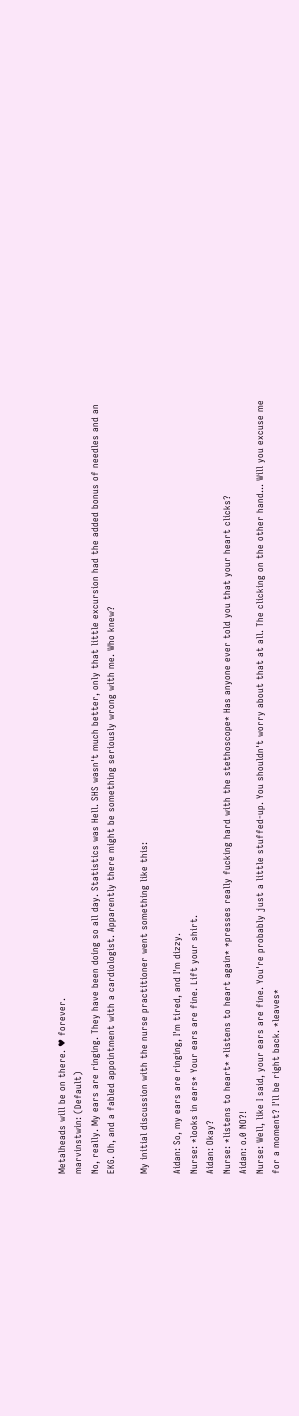Metalheads will be on there. ♥ forever.
marvinstwin: (Default)
No, really. My ears are ringing. They have been doing so all day. Statistics was Hell. SHS wasn't much better, only that little excursion had the added bonus of needles and an EKG. Oh, and a fabled appointment with a cardiologist. Apparently there might be something seriously wrong with me. Who knew?

My initial discussion with the nurse practitioner went something like this:

Aidan: So, my ears are ringing, I'm tired, and I'm dizzy.
Nurse: *looks in ears* Your ears are fine. Lift your shirt.
Aidan: Okay?
Nurse: *listens to heart* *listens to heart again* *presses really fucking hard with the stethoscope* Has anyone ever told you that your heart clicks?
Aidan: o.0 NO?!
Nurse: Well, like I said, your ears are fine. You're probably just a little stuffed-up. You shouldn't worry about that at all. The clicking on the other hand... Will you excuse me for a moment? I'll be right back. *leaves*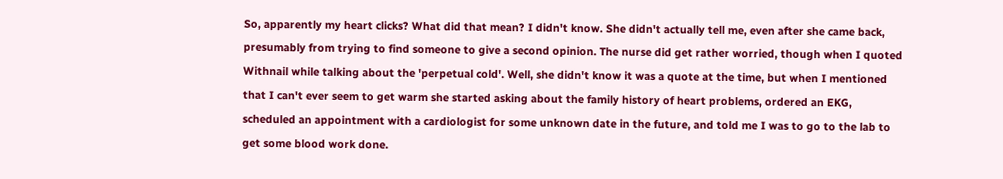So, apparently my heart clicks? What did that mean? I didn't know. She didn't actually tell me, even after she came back, presumably from trying to find someone to give a second opinion. The nurse did get rather worried, though when I quoted Withnail while talking about the 'perpetual cold'. Well, she didn't know it was a quote at the time, but when I mentioned that I can't ever seem to get warm she started asking about the family history of heart problems, ordered an EKG, scheduled an appointment with a cardiologist for some unknown date in the future, and told me I was to go to the lab to get some blood work done.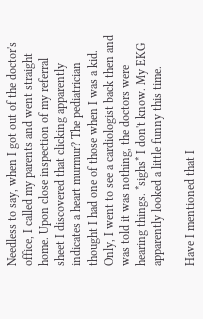Needless to say, when I got out of the doctor's office, I called my parents and went straight home. Upon close inspection of my referral sheet I discovered that clicking apparently indicates a heart murmur? The pediatrician thought I had one of those when I was a kid. Only, I went to see a cardiologist back then and was told it was nothing, the doctors were hearing things. *sighs* I don't know. My EKG apparently looked a little funny this time.

Have I mentioned that I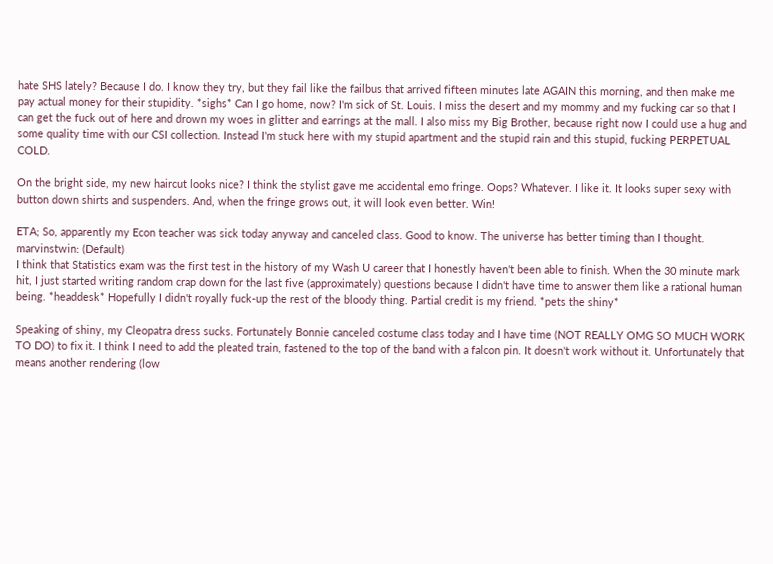hate SHS lately? Because I do. I know they try, but they fail like the failbus that arrived fifteen minutes late AGAIN this morning, and then make me pay actual money for their stupidity. *sighs* Can I go home, now? I'm sick of St. Louis. I miss the desert and my mommy and my fucking car so that I can get the fuck out of here and drown my woes in glitter and earrings at the mall. I also miss my Big Brother, because right now I could use a hug and some quality time with our CSI collection. Instead I'm stuck here with my stupid apartment and the stupid rain and this stupid, fucking PERPETUAL COLD.

On the bright side, my new haircut looks nice? I think the stylist gave me accidental emo fringe. Oops? Whatever. I like it. It looks super sexy with button down shirts and suspenders. And, when the fringe grows out, it will look even better. Win!

ETA; So, apparently my Econ teacher was sick today anyway and canceled class. Good to know. The universe has better timing than I thought.
marvinstwin: (Default)
I think that Statistics exam was the first test in the history of my Wash U career that I honestly haven't been able to finish. When the 30 minute mark hit, I just started writing random crap down for the last five (approximately) questions because I didn't have time to answer them like a rational human being. *headdesk* Hopefully I didn't royally fuck-up the rest of the bloody thing. Partial credit is my friend. *pets the shiny*

Speaking of shiny, my Cleopatra dress sucks. Fortunately Bonnie canceled costume class today and I have time (NOT REALLY OMG SO MUCH WORK TO DO) to fix it. I think I need to add the pleated train, fastened to the top of the band with a falcon pin. It doesn't work without it. Unfortunately that means another rendering (low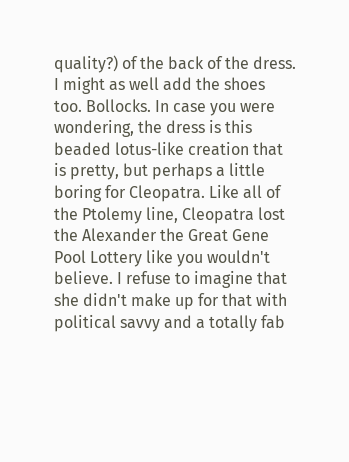quality?) of the back of the dress. I might as well add the shoes too. Bollocks. In case you were wondering, the dress is this beaded lotus-like creation that is pretty, but perhaps a little boring for Cleopatra. Like all of the Ptolemy line, Cleopatra lost the Alexander the Great Gene Pool Lottery like you wouldn't believe. I refuse to imagine that she didn't make up for that with political savvy and a totally fab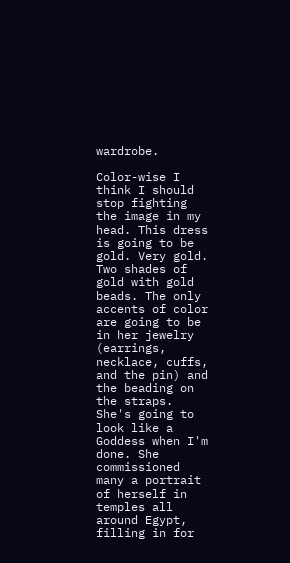wardrobe.

Color-wise I think I should stop fighting the image in my head. This dress is going to be gold. Very gold. Two shades of gold with gold beads. The only accents of color are going to be in her jewelry (earrings, necklace, cuffs, and the pin) and the beading on the straps. She's going to look like a Goddess when I'm done. She commissioned many a portrait of herself in temples all around Egypt, filling in for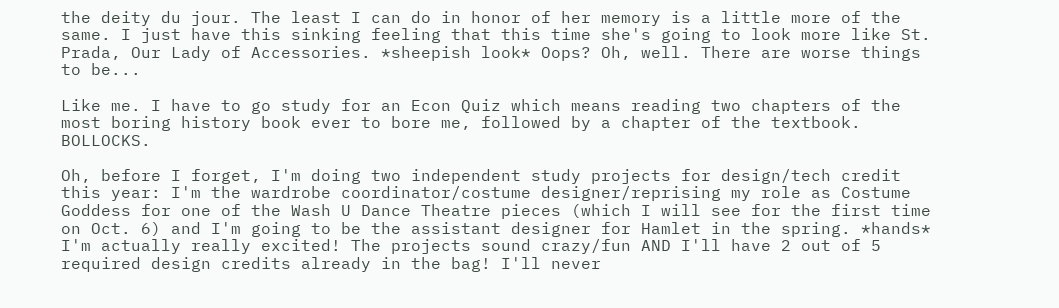the deity du jour. The least I can do in honor of her memory is a little more of the same. I just have this sinking feeling that this time she's going to look more like St. Prada, Our Lady of Accessories. *sheepish look* Oops? Oh, well. There are worse things to be...

Like me. I have to go study for an Econ Quiz which means reading two chapters of the most boring history book ever to bore me, followed by a chapter of the textbook. BOLLOCKS.

Oh, before I forget, I'm doing two independent study projects for design/tech credit this year: I'm the wardrobe coordinator/costume designer/reprising my role as Costume Goddess for one of the Wash U Dance Theatre pieces (which I will see for the first time on Oct. 6) and I'm going to be the assistant designer for Hamlet in the spring. *hands* I'm actually really excited! The projects sound crazy/fun AND I'll have 2 out of 5 required design credits already in the bag! I'll never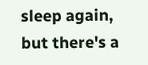sleep again, but there's a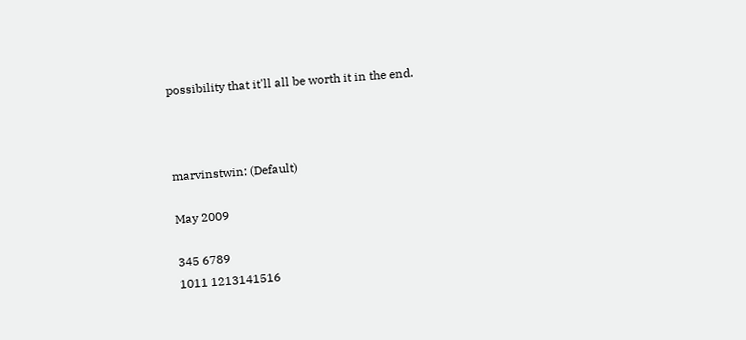possibility that it'll all be worth it in the end.



marvinstwin: (Default)

May 2009

345 6789
1011 1213141516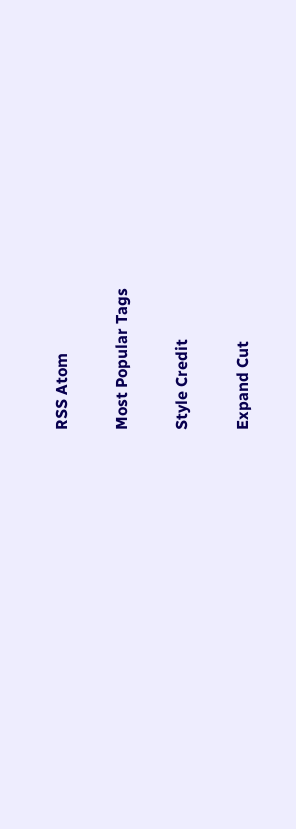RSS Atom

Most Popular Tags

Style Credit

Expand Cut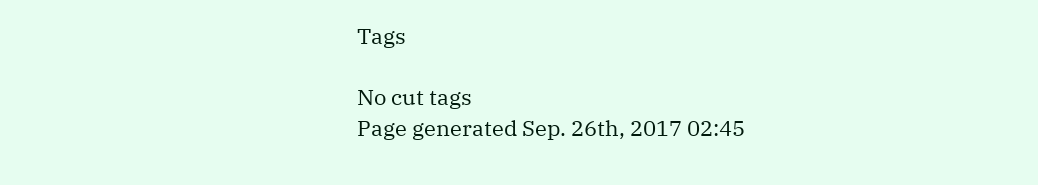Tags

No cut tags
Page generated Sep. 26th, 2017 02:45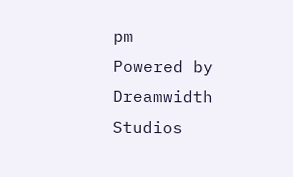pm
Powered by Dreamwidth Studios